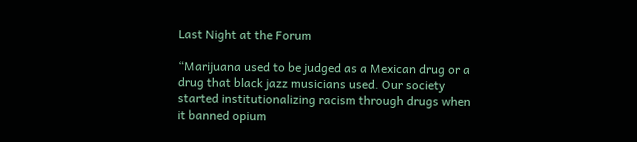Last Night at the Forum

“Marijuana used to be judged as a Mexican drug or a drug that black jazz musicians used. Our society started institutionalizing racism through drugs when it banned opium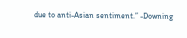due to anti-Asian sentiment.” -Downing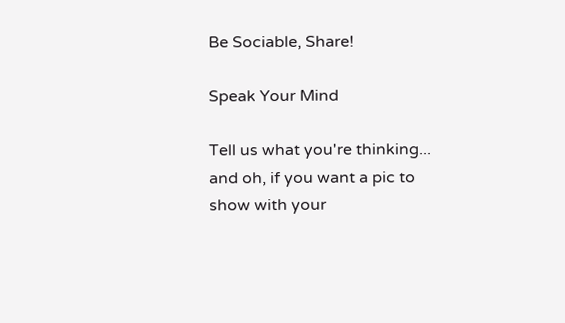Be Sociable, Share!

Speak Your Mind

Tell us what you're thinking...
and oh, if you want a pic to show with your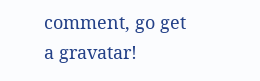comment, go get a gravatar!